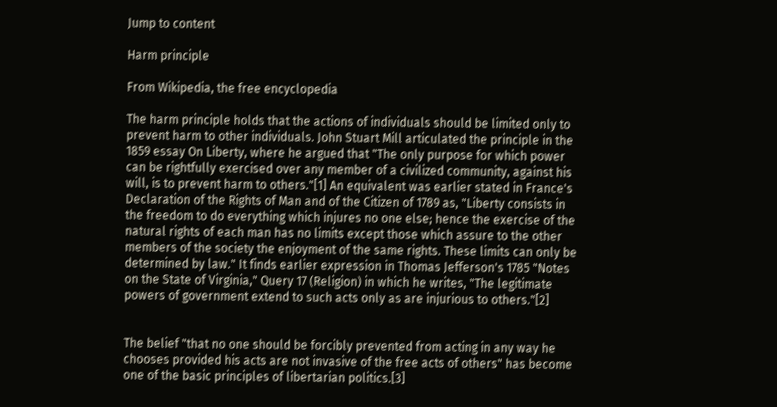Jump to content

Harm principle

From Wikipedia, the free encyclopedia

The harm principle holds that the actions of individuals should be limited only to prevent harm to other individuals. John Stuart Mill articulated the principle in the 1859 essay On Liberty, where he argued that "The only purpose for which power can be rightfully exercised over any member of a civilized community, against his will, is to prevent harm to others."[1] An equivalent was earlier stated in France's Declaration of the Rights of Man and of the Citizen of 1789 as, "Liberty consists in the freedom to do everything which injures no one else; hence the exercise of the natural rights of each man has no limits except those which assure to the other members of the society the enjoyment of the same rights. These limits can only be determined by law." It finds earlier expression in Thomas Jefferson's 1785 "Notes on the State of Virginia," Query 17 (Religion) in which he writes, "The legitimate powers of government extend to such acts only as are injurious to others."[2]


The belief "that no one should be forcibly prevented from acting in any way he chooses provided his acts are not invasive of the free acts of others" has become one of the basic principles of libertarian politics.[3]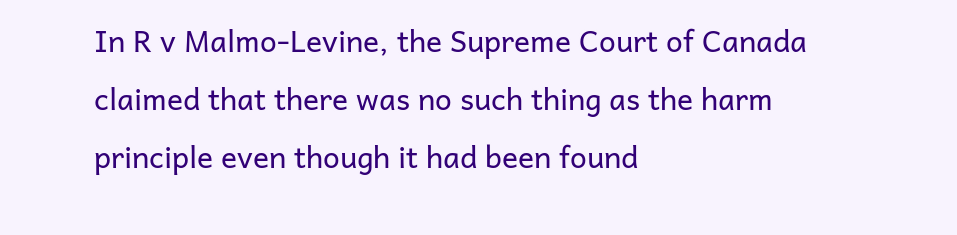In R v Malmo-Levine, the Supreme Court of Canada claimed that there was no such thing as the harm principle even though it had been found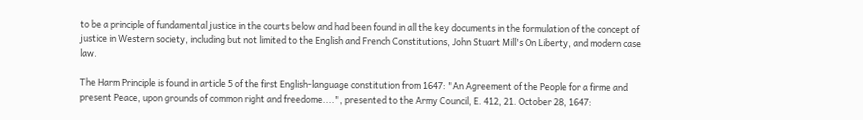to be a principle of fundamental justice in the courts below and had been found in all the key documents in the formulation of the concept of justice in Western society, including but not limited to the English and French Constitutions, John Stuart Mill's On Liberty, and modern case law.

The Harm Principle is found in article 5 of the first English-language constitution from 1647: "An Agreement of the People for a firme and present Peace, upon grounds of common right and freedome....", presented to the Army Council, E. 412, 21. October 28, 1647: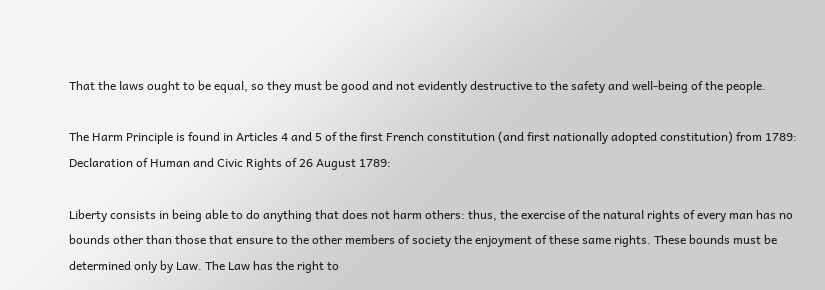That the laws ought to be equal, so they must be good and not evidently destructive to the safety and well-being of the people.

The Harm Principle is found in Articles 4 and 5 of the first French constitution (and first nationally adopted constitution) from 1789: Declaration of Human and Civic Rights of 26 August 1789:

Liberty consists in being able to do anything that does not harm others: thus, the exercise of the natural rights of every man has no bounds other than those that ensure to the other members of society the enjoyment of these same rights. These bounds must be determined only by Law. The Law has the right to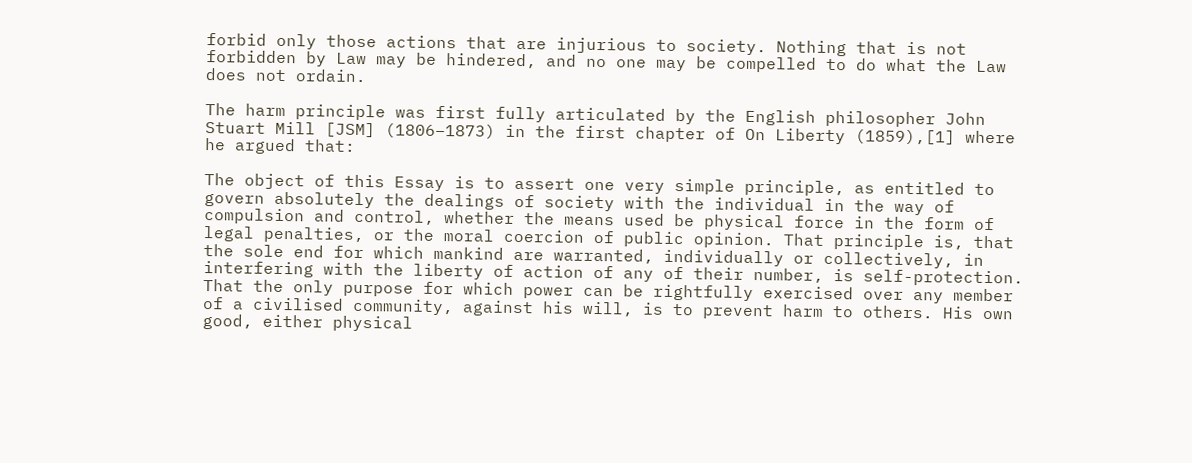forbid only those actions that are injurious to society. Nothing that is not forbidden by Law may be hindered, and no one may be compelled to do what the Law does not ordain.

The harm principle was first fully articulated by the English philosopher John Stuart Mill [JSM] (1806–1873) in the first chapter of On Liberty (1859),[1] where he argued that:

The object of this Essay is to assert one very simple principle, as entitled to govern absolutely the dealings of society with the individual in the way of compulsion and control, whether the means used be physical force in the form of legal penalties, or the moral coercion of public opinion. That principle is, that the sole end for which mankind are warranted, individually or collectively, in interfering with the liberty of action of any of their number, is self-protection. That the only purpose for which power can be rightfully exercised over any member of a civilised community, against his will, is to prevent harm to others. His own good, either physical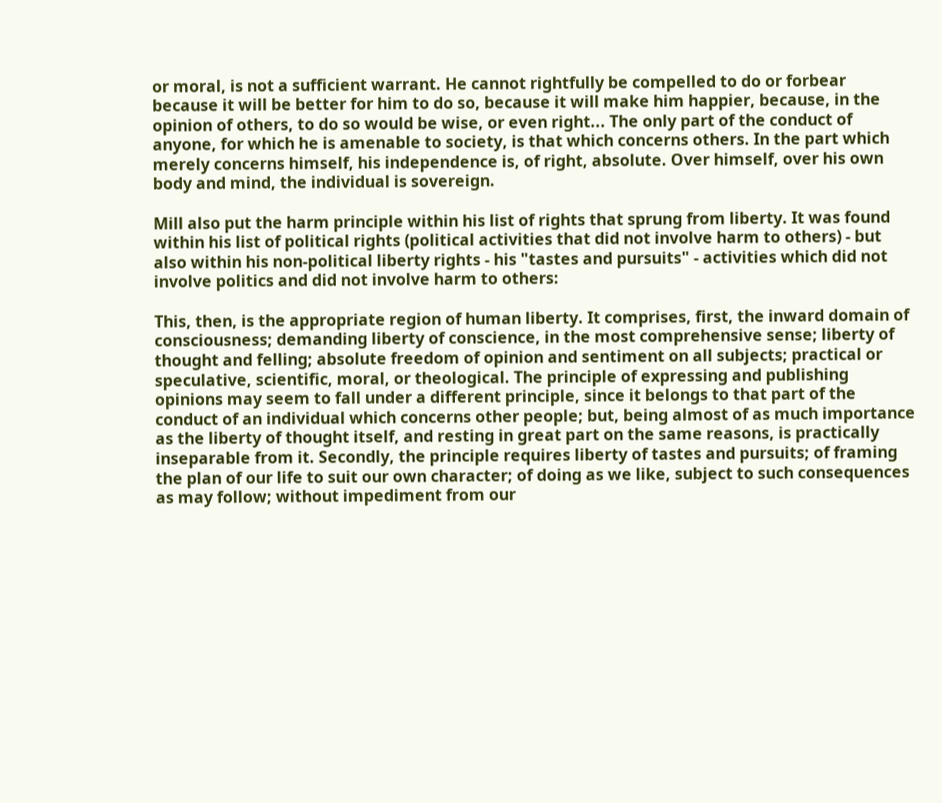or moral, is not a sufficient warrant. He cannot rightfully be compelled to do or forbear because it will be better for him to do so, because it will make him happier, because, in the opinion of others, to do so would be wise, or even right... The only part of the conduct of anyone, for which he is amenable to society, is that which concerns others. In the part which merely concerns himself, his independence is, of right, absolute. Over himself, over his own body and mind, the individual is sovereign.

Mill also put the harm principle within his list of rights that sprung from liberty. It was found within his list of political rights (political activities that did not involve harm to others) - but also within his non-political liberty rights - his "tastes and pursuits" - activities which did not involve politics and did not involve harm to others:

This, then, is the appropriate region of human liberty. It comprises, first, the inward domain of consciousness; demanding liberty of conscience, in the most comprehensive sense; liberty of thought and felling; absolute freedom of opinion and sentiment on all subjects; practical or speculative, scientific, moral, or theological. The principle of expressing and publishing opinions may seem to fall under a different principle, since it belongs to that part of the conduct of an individual which concerns other people; but, being almost of as much importance as the liberty of thought itself, and resting in great part on the same reasons, is practically inseparable from it. Secondly, the principle requires liberty of tastes and pursuits; of framing the plan of our life to suit our own character; of doing as we like, subject to such consequences as may follow; without impediment from our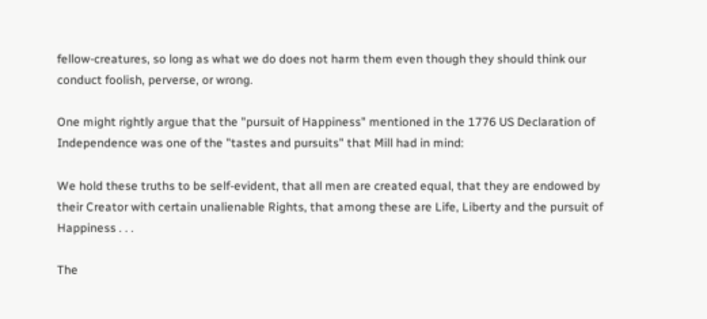fellow-creatures, so long as what we do does not harm them even though they should think our conduct foolish, perverse, or wrong.

One might rightly argue that the "pursuit of Happiness" mentioned in the 1776 US Declaration of Independence was one of the "tastes and pursuits" that Mill had in mind:

We hold these truths to be self-evident, that all men are created equal, that they are endowed by their Creator with certain unalienable Rights, that among these are Life, Liberty and the pursuit of Happiness . . .

The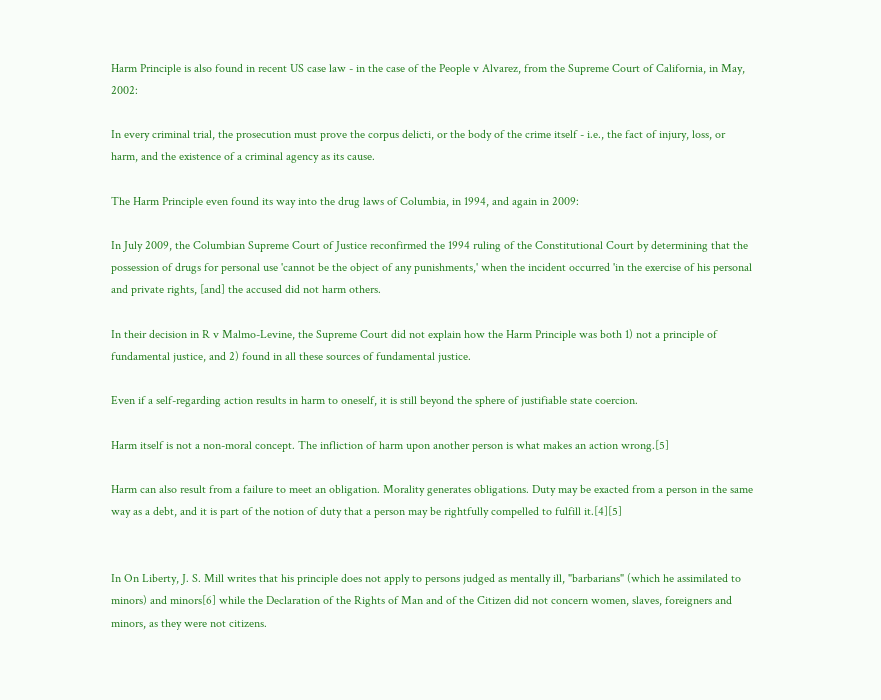Harm Principle is also found in recent US case law - in the case of the People v Alvarez, from the Supreme Court of California, in May, 2002:

In every criminal trial, the prosecution must prove the corpus delicti, or the body of the crime itself - i.e., the fact of injury, loss, or harm, and the existence of a criminal agency as its cause.

The Harm Principle even found its way into the drug laws of Columbia, in 1994, and again in 2009:

In July 2009, the Columbian Supreme Court of Justice reconfirmed the 1994 ruling of the Constitutional Court by determining that the possession of drugs for personal use 'cannot be the object of any punishments,' when the incident occurred 'in the exercise of his personal and private rights, [and] the accused did not harm others.

In their decision in R v Malmo-Levine, the Supreme Court did not explain how the Harm Principle was both 1) not a principle of fundamental justice, and 2) found in all these sources of fundamental justice.

Even if a self-regarding action results in harm to oneself, it is still beyond the sphere of justifiable state coercion.

Harm itself is not a non-moral concept. The infliction of harm upon another person is what makes an action wrong.[5]

Harm can also result from a failure to meet an obligation. Morality generates obligations. Duty may be exacted from a person in the same way as a debt, and it is part of the notion of duty that a person may be rightfully compelled to fulfill it.[4][5]


In On Liberty, J. S. Mill writes that his principle does not apply to persons judged as mentally ill, "barbarians" (which he assimilated to minors) and minors[6] while the Declaration of the Rights of Man and of the Citizen did not concern women, slaves, foreigners and minors, as they were not citizens.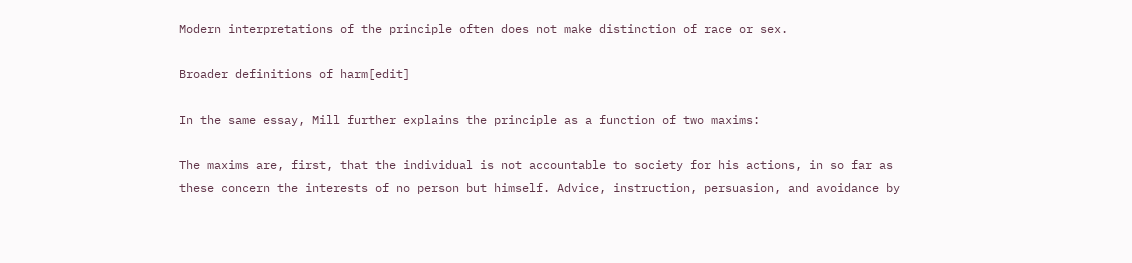Modern interpretations of the principle often does not make distinction of race or sex.

Broader definitions of harm[edit]

In the same essay, Mill further explains the principle as a function of two maxims:

The maxims are, first, that the individual is not accountable to society for his actions, in so far as these concern the interests of no person but himself. Advice, instruction, persuasion, and avoidance by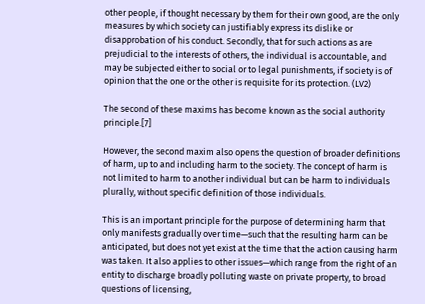other people, if thought necessary by them for their own good, are the only measures by which society can justifiably express its dislike or disapprobation of his conduct. Secondly, that for such actions as are prejudicial to the interests of others, the individual is accountable, and may be subjected either to social or to legal punishments, if society is of opinion that the one or the other is requisite for its protection. (LV2)

The second of these maxims has become known as the social authority principle.[7]

However, the second maxim also opens the question of broader definitions of harm, up to and including harm to the society. The concept of harm is not limited to harm to another individual but can be harm to individuals plurally, without specific definition of those individuals.

This is an important principle for the purpose of determining harm that only manifests gradually over time—such that the resulting harm can be anticipated, but does not yet exist at the time that the action causing harm was taken. It also applies to other issues—which range from the right of an entity to discharge broadly polluting waste on private property, to broad questions of licensing,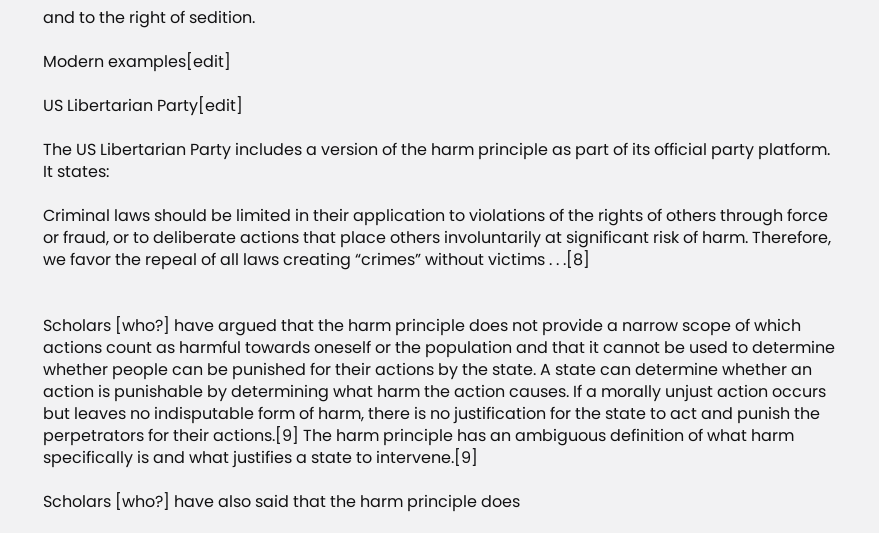and to the right of sedition.

Modern examples[edit]

US Libertarian Party[edit]

The US Libertarian Party includes a version of the harm principle as part of its official party platform. It states:

Criminal laws should be limited in their application to violations of the rights of others through force or fraud, or to deliberate actions that place others involuntarily at significant risk of harm. Therefore, we favor the repeal of all laws creating “crimes” without victims . . .[8]


Scholars [who?] have argued that the harm principle does not provide a narrow scope of which actions count as harmful towards oneself or the population and that it cannot be used to determine whether people can be punished for their actions by the state. A state can determine whether an action is punishable by determining what harm the action causes. If a morally unjust action occurs but leaves no indisputable form of harm, there is no justification for the state to act and punish the perpetrators for their actions.[9] The harm principle has an ambiguous definition of what harm specifically is and what justifies a state to intervene.[9]

Scholars [who?] have also said that the harm principle does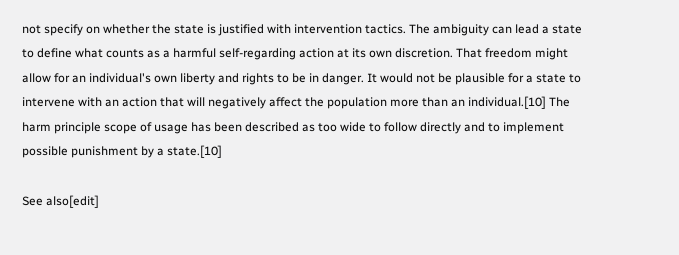not specify on whether the state is justified with intervention tactics. The ambiguity can lead a state to define what counts as a harmful self-regarding action at its own discretion. That freedom might allow for an individual's own liberty and rights to be in danger. It would not be plausible for a state to intervene with an action that will negatively affect the population more than an individual.[10] The harm principle scope of usage has been described as too wide to follow directly and to implement possible punishment by a state.[10]

See also[edit]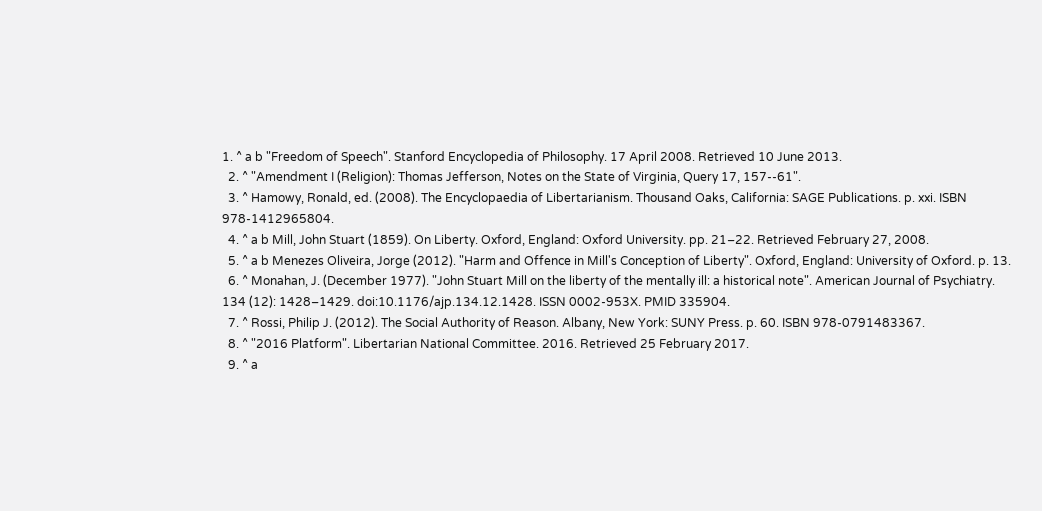1. ^ a b "Freedom of Speech". Stanford Encyclopedia of Philosophy. 17 April 2008. Retrieved 10 June 2013.
  2. ^ "Amendment I (Religion): Thomas Jefferson, Notes on the State of Virginia, Query 17, 157--61".
  3. ^ Hamowy, Ronald, ed. (2008). The Encyclopaedia of Libertarianism. Thousand Oaks, California: SAGE Publications. p. xxi. ISBN 978-1412965804.
  4. ^ a b Mill, John Stuart (1859). On Liberty. Oxford, England: Oxford University. pp. 21–22. Retrieved February 27, 2008.
  5. ^ a b Menezes Oliveira, Jorge (2012). "Harm and Offence in Mill's Conception of Liberty". Oxford, England: University of Oxford. p. 13.
  6. ^ Monahan, J. (December 1977). "John Stuart Mill on the liberty of the mentally ill: a historical note". American Journal of Psychiatry. 134 (12): 1428–1429. doi:10.1176/ajp.134.12.1428. ISSN 0002-953X. PMID 335904.
  7. ^ Rossi, Philip J. (2012). The Social Authority of Reason. Albany, New York: SUNY Press. p. 60. ISBN 978-0791483367.
  8. ^ "2016 Platform". Libertarian National Committee. 2016. Retrieved 25 February 2017.
  9. ^ a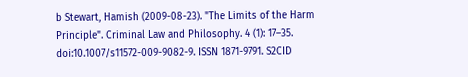b Stewart, Hamish (2009-08-23). "The Limits of the Harm Principle". Criminal Law and Philosophy. 4 (1): 17–35. doi:10.1007/s11572-009-9082-9. ISSN 1871-9791. S2CID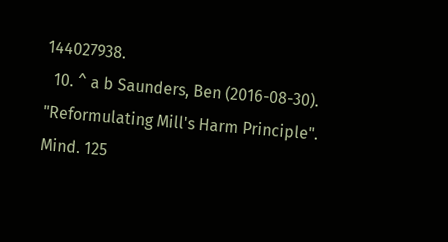144027938.
  10. ^ a b Saunders, Ben (2016-08-30). "Reformulating Mill's Harm Principle". Mind. 125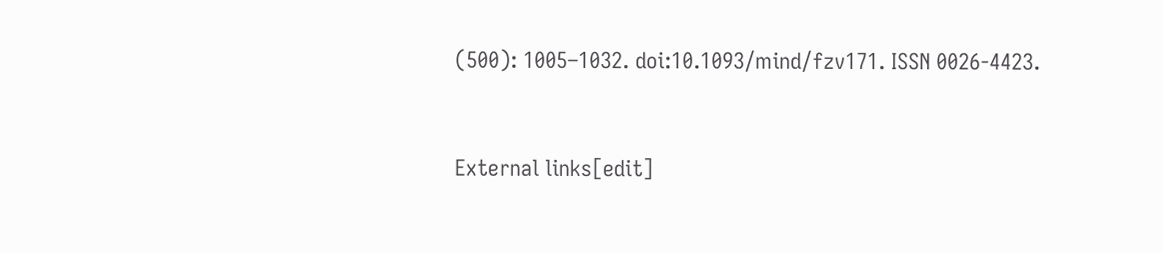(500): 1005–1032. doi:10.1093/mind/fzv171. ISSN 0026-4423.


External links[edit]